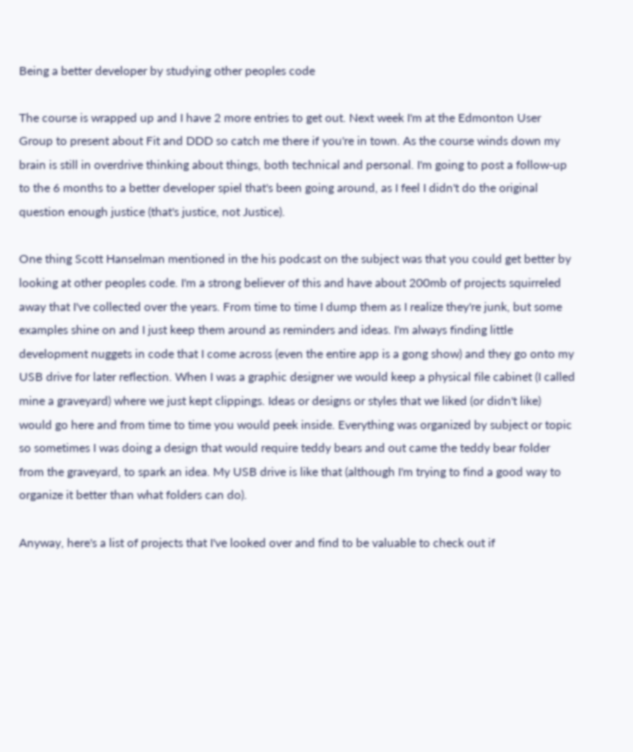Being a better developer by studying other peoples code

The course is wrapped up and I have 2 more entries to get out. Next week I'm at the Edmonton User Group to present about Fit and DDD so catch me there if you're in town. As the course winds down my brain is still in overdrive thinking about things, both technical and personal. I'm going to post a follow-up to the 6 months to a better developer spiel that's been going around, as I feel I didn't do the original question enough justice (that's justice, not Justice).

One thing Scott Hanselman mentioned in the his podcast on the subject was that you could get better by looking at other peoples code. I'm a strong believer of this and have about 200mb of projects squirreled away that I've collected over the years. From time to time I dump them as I realize they're junk, but some examples shine on and I just keep them around as reminders and ideas. I'm always finding little development nuggets in code that I come across (even the entire app is a gong show) and they go onto my USB drive for later reflection. When I was a graphic designer we would keep a physical file cabinet (I called mine a graveyard) where we just kept clippings. Ideas or designs or styles that we liked (or didn't like) would go here and from time to time you would peek inside. Everything was organized by subject or topic so sometimes I was doing a design that would require teddy bears and out came the teddy bear folder from the graveyard, to spark an idea. My USB drive is like that (although I'm trying to find a good way to organize it better than what folders can do).

Anyway, here's a list of projects that I've looked over and find to be valuable to check out if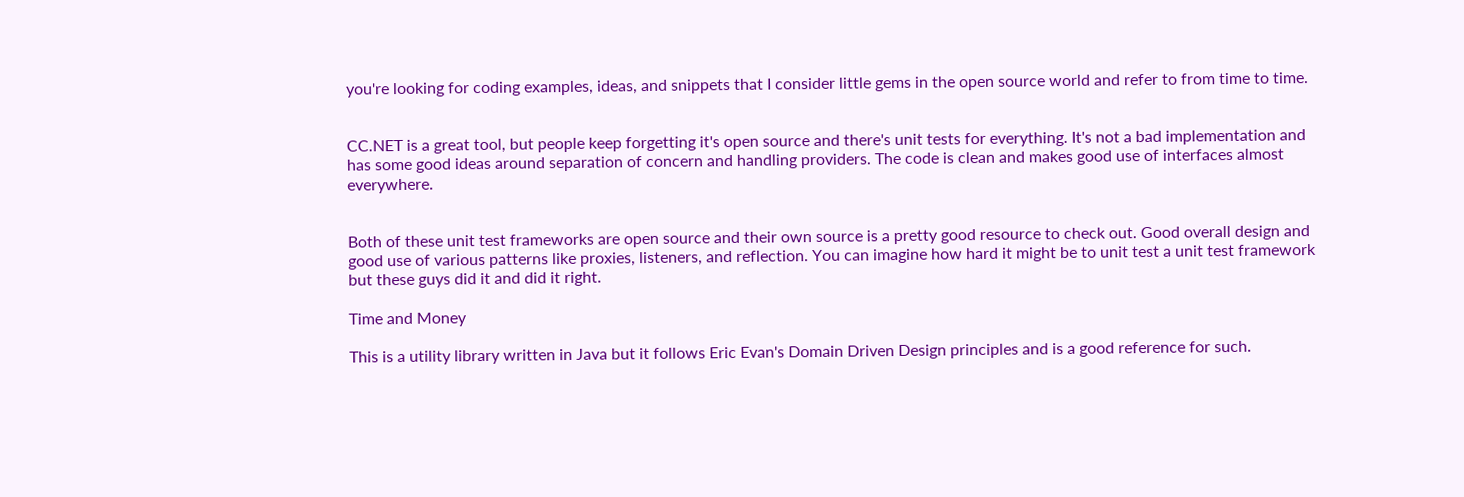you're looking for coding examples, ideas, and snippets that I consider little gems in the open source world and refer to from time to time.


CC.NET is a great tool, but people keep forgetting it's open source and there's unit tests for everything. It's not a bad implementation and has some good ideas around separation of concern and handling providers. The code is clean and makes good use of interfaces almost everywhere.


Both of these unit test frameworks are open source and their own source is a pretty good resource to check out. Good overall design and good use of various patterns like proxies, listeners, and reflection. You can imagine how hard it might be to unit test a unit test framework but these guys did it and did it right.

Time and Money

This is a utility library written in Java but it follows Eric Evan's Domain Driven Design principles and is a good reference for such.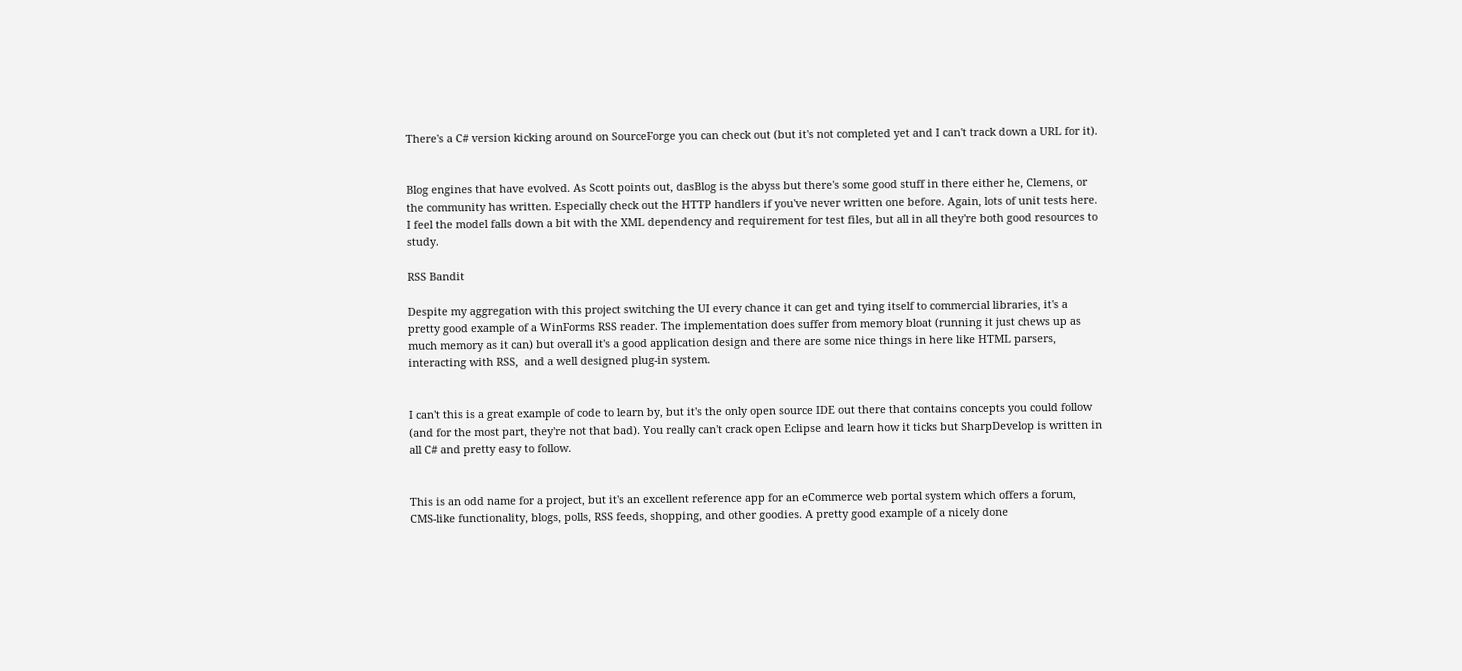There's a C# version kicking around on SourceForge you can check out (but it's not completed yet and I can't track down a URL for it).


Blog engines that have evolved. As Scott points out, dasBlog is the abyss but there's some good stuff in there either he, Clemens, or the community has written. Especially check out the HTTP handlers if you've never written one before. Again, lots of unit tests here. I feel the model falls down a bit with the XML dependency and requirement for test files, but all in all they're both good resources to study.

RSS Bandit

Despite my aggregation with this project switching the UI every chance it can get and tying itself to commercial libraries, it's a pretty good example of a WinForms RSS reader. The implementation does suffer from memory bloat (running it just chews up as much memory as it can) but overall it's a good application design and there are some nice things in here like HTML parsers, interacting with RSS,  and a well designed plug-in system.


I can't this is a great example of code to learn by, but it's the only open source IDE out there that contains concepts you could follow (and for the most part, they're not that bad). You really can't crack open Eclipse and learn how it ticks but SharpDevelop is written in all C# and pretty easy to follow.


This is an odd name for a project, but it's an excellent reference app for an eCommerce web portal system which offers a forum, CMS-like functionality, blogs, polls, RSS feeds, shopping, and other goodies. A pretty good example of a nicely done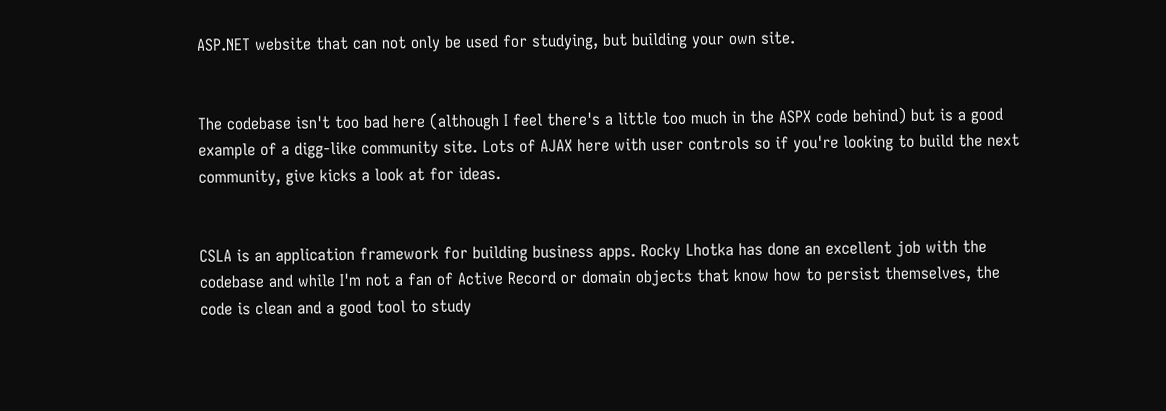ASP.NET website that can not only be used for studying, but building your own site.


The codebase isn't too bad here (although I feel there's a little too much in the ASPX code behind) but is a good example of a digg-like community site. Lots of AJAX here with user controls so if you're looking to build the next community, give kicks a look at for ideas.


CSLA is an application framework for building business apps. Rocky Lhotka has done an excellent job with the codebase and while I'm not a fan of Active Record or domain objects that know how to persist themselves, the code is clean and a good tool to study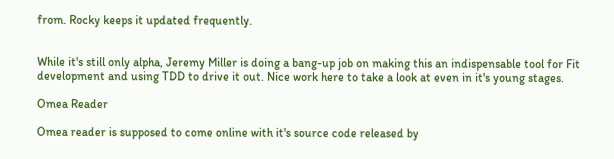from. Rocky keeps it updated frequently.


While it's still only alpha, Jeremy Miller is doing a bang-up job on making this an indispensable tool for Fit development and using TDD to drive it out. Nice work here to take a look at even in it's young stages.

Omea Reader

Omea reader is supposed to come online with it's source code released by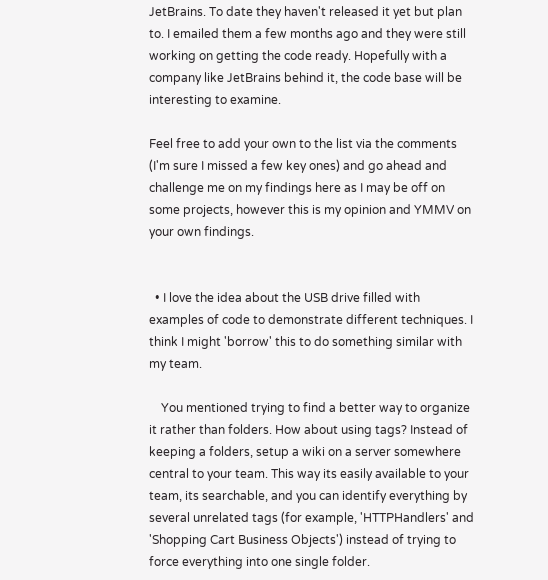JetBrains. To date they haven't released it yet but plan to. I emailed them a few months ago and they were still working on getting the code ready. Hopefully with a company like JetBrains behind it, the code base will be interesting to examine.

Feel free to add your own to the list via the comments (I'm sure I missed a few key ones) and go ahead and challenge me on my findings here as I may be off on some projects, however this is my opinion and YMMV on your own findings.


  • I love the idea about the USB drive filled with examples of code to demonstrate different techniques. I think I might 'borrow' this to do something similar with my team.

    You mentioned trying to find a better way to organize it rather than folders. How about using tags? Instead of keeping a folders, setup a wiki on a server somewhere central to your team. This way its easily available to your team, its searchable, and you can identify everything by several unrelated tags (for example, 'HTTPHandlers' and 'Shopping Cart Business Objects') instead of trying to force everything into one single folder.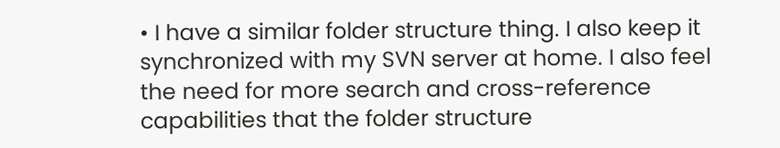• I have a similar folder structure thing. I also keep it synchronized with my SVN server at home. I also feel the need for more search and cross-reference capabilities that the folder structure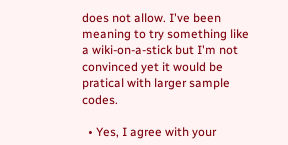does not allow. I've been meaning to try something like a wiki-on-a-stick but I'm not convinced yet it would be pratical with larger sample codes.

  • Yes, I agree with your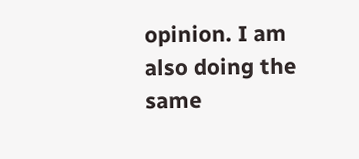opinion. I am also doing the same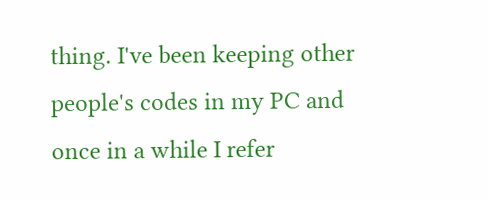thing. I've been keeping other people's codes in my PC and once in a while I refer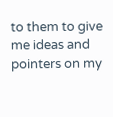to them to give me ideas and pointers on my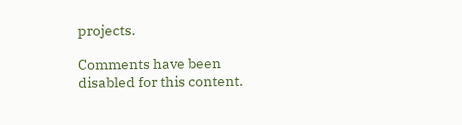projects.

Comments have been disabled for this content.